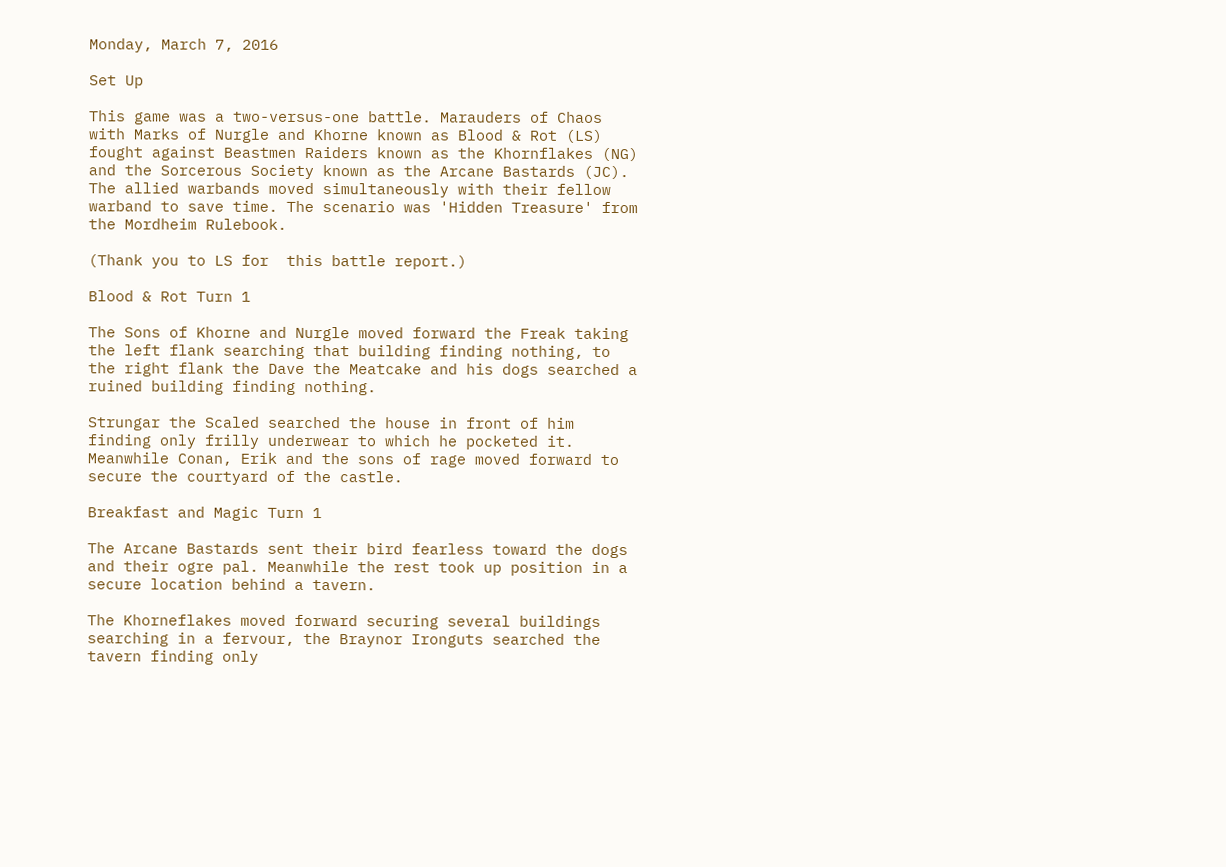Monday, March 7, 2016

Set Up

This game was a two-versus-one battle. Marauders of Chaos with Marks of Nurgle and Khorne known as Blood & Rot (LS) fought against Beastmen Raiders known as the Khornflakes (NG) and the Sorcerous Society known as the Arcane Bastards (JC).  The allied warbands moved simultaneously with their fellow warband to save time. The scenario was 'Hidden Treasure' from the Mordheim Rulebook.

(Thank you to LS for  this battle report.)

Blood & Rot Turn 1

The Sons of Khorne and Nurgle moved forward the Freak taking the left flank searching that building finding nothing, to the right flank the Dave the Meatcake and his dogs searched a ruined building finding nothing.

Strungar the Scaled searched the house in front of him finding only frilly underwear to which he pocketed it. Meanwhile Conan, Erik and the sons of rage moved forward to secure the courtyard of the castle.

Breakfast and Magic Turn 1

The Arcane Bastards sent their bird fearless toward the dogs and their ogre pal. Meanwhile the rest took up position in a secure location behind a tavern.

The Khorneflakes moved forward securing several buildings searching in a fervour, the Braynor Ironguts searched the tavern finding only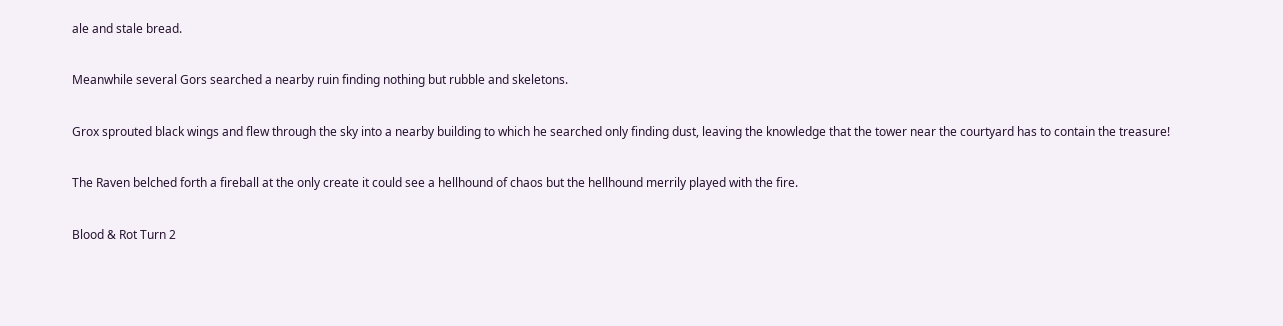ale and stale bread.

Meanwhile several Gors searched a nearby ruin finding nothing but rubble and skeletons.

Grox sprouted black wings and flew through the sky into a nearby building to which he searched only finding dust, leaving the knowledge that the tower near the courtyard has to contain the treasure!

The Raven belched forth a fireball at the only create it could see a hellhound of chaos but the hellhound merrily played with the fire.

Blood & Rot Turn 2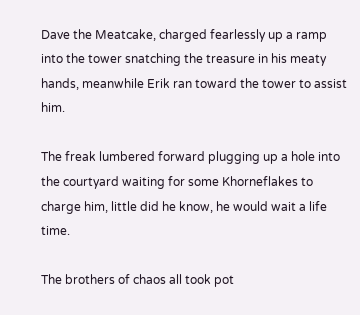Dave the Meatcake, charged fearlessly up a ramp into the tower snatching the treasure in his meaty hands, meanwhile Erik ran toward the tower to assist him.

The freak lumbered forward plugging up a hole into the courtyard waiting for some Khorneflakes to charge him, little did he know, he would wait a life time.

The brothers of chaos all took pot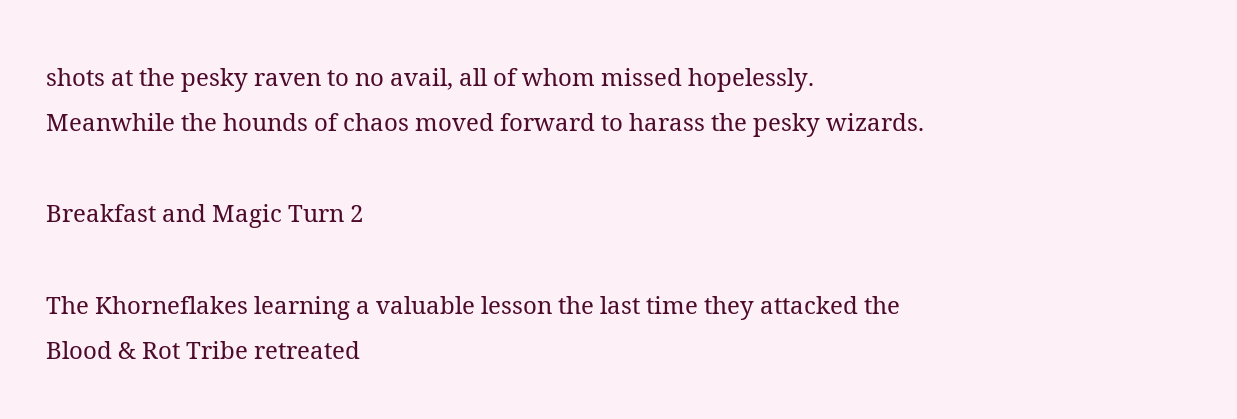shots at the pesky raven to no avail, all of whom missed hopelessly. Meanwhile the hounds of chaos moved forward to harass the pesky wizards.

Breakfast and Magic Turn 2

The Khorneflakes learning a valuable lesson the last time they attacked the Blood & Rot Tribe retreated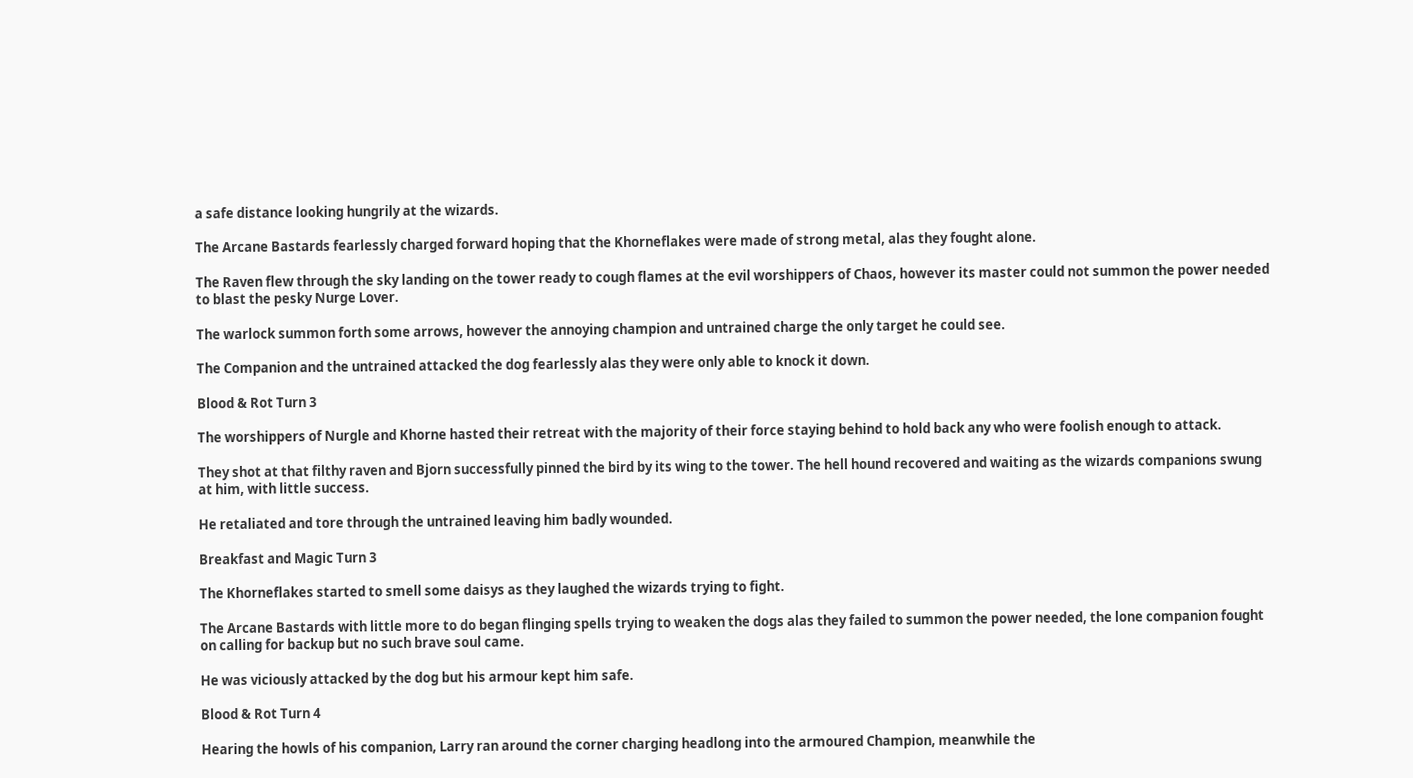a safe distance looking hungrily at the wizards.

The Arcane Bastards fearlessly charged forward hoping that the Khorneflakes were made of strong metal, alas they fought alone.

The Raven flew through the sky landing on the tower ready to cough flames at the evil worshippers of Chaos, however its master could not summon the power needed to blast the pesky Nurge Lover.

The warlock summon forth some arrows, however the annoying champion and untrained charge the only target he could see.

The Companion and the untrained attacked the dog fearlessly alas they were only able to knock it down.

Blood & Rot Turn 3

The worshippers of Nurgle and Khorne hasted their retreat with the majority of their force staying behind to hold back any who were foolish enough to attack.

They shot at that filthy raven and Bjorn successfully pinned the bird by its wing to the tower. The hell hound recovered and waiting as the wizards companions swung at him, with little success.

He retaliated and tore through the untrained leaving him badly wounded.

Breakfast and Magic Turn 3

The Khorneflakes started to smell some daisys as they laughed the wizards trying to fight.

The Arcane Bastards with little more to do began flinging spells trying to weaken the dogs alas they failed to summon the power needed, the lone companion fought on calling for backup but no such brave soul came.

He was viciously attacked by the dog but his armour kept him safe.

Blood & Rot Turn 4

Hearing the howls of his companion, Larry ran around the corner charging headlong into the armoured Champion, meanwhile the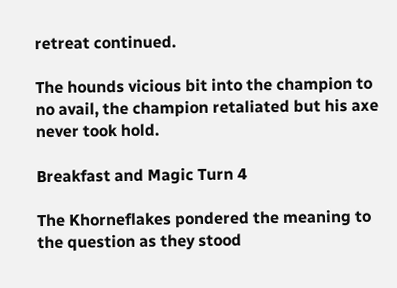retreat continued.

The hounds vicious bit into the champion to no avail, the champion retaliated but his axe never took hold.

Breakfast and Magic Turn 4

The Khorneflakes pondered the meaning to the question as they stood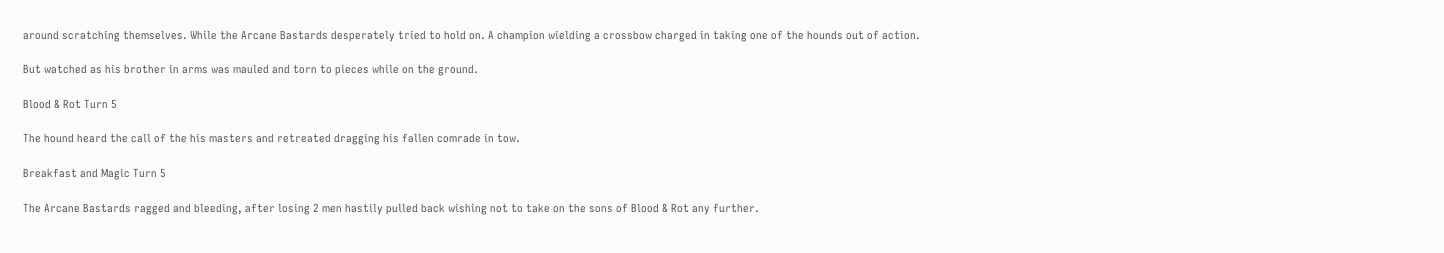around scratching themselves. While the Arcane Bastards desperately tried to hold on. A champion wielding a crossbow charged in taking one of the hounds out of action.

But watched as his brother in arms was mauled and torn to pieces while on the ground.

Blood & Rot Turn 5

The hound heard the call of the his masters and retreated dragging his fallen comrade in tow.

Breakfast and Magic Turn 5

The Arcane Bastards ragged and bleeding, after losing 2 men hastily pulled back wishing not to take on the sons of Blood & Rot any further.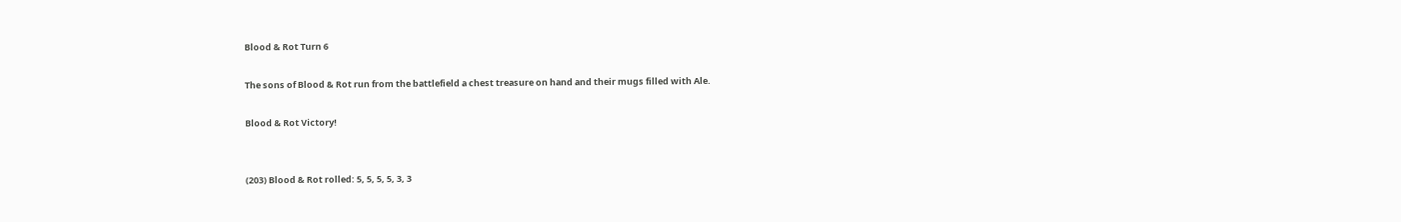Blood & Rot Turn 6

The sons of Blood & Rot run from the battlefield a chest treasure on hand and their mugs filled with Ale.

Blood & Rot Victory!


(203) Blood & Rot rolled: 5, 5, 5, 5, 3, 3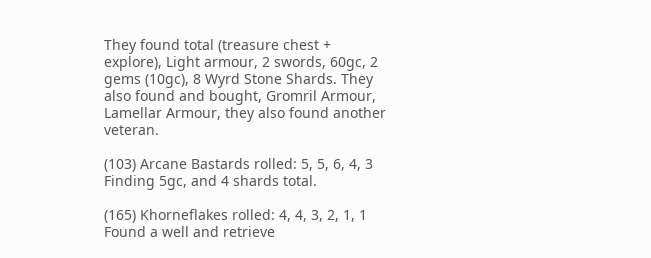They found total (treasure chest + explore), Light armour, 2 swords, 60gc, 2 gems (10gc), 8 Wyrd Stone Shards. They also found and bought, Gromril Armour, Lamellar Armour, they also found another veteran.

(103) Arcane Bastards rolled: 5, 5, 6, 4, 3
Finding 5gc, and 4 shards total.

(165) Khorneflakes rolled: 4, 4, 3, 2, 1, 1
Found a well and retrieve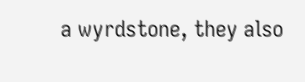a wyrdstone, they also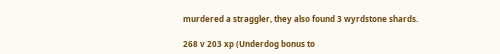murdered a straggler, they also found 3 wyrdstone shards.

268 v 203 xp (Underdog bonus to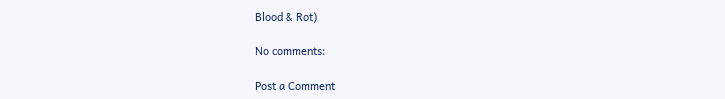Blood & Rot)

No comments:

Post a Comment